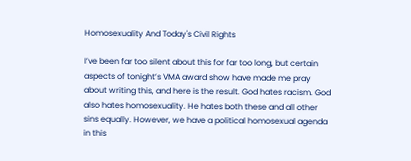Homosexuality And Today's Civil Rights

I’ve been far too silent about this for far too long, but certain aspects of tonight’s VMA award show have made me pray about writing this, and here is the result. God hates racism. God also hates homosexuality. He hates both these and all other sins equally. However, we have a political homosexual agenda in this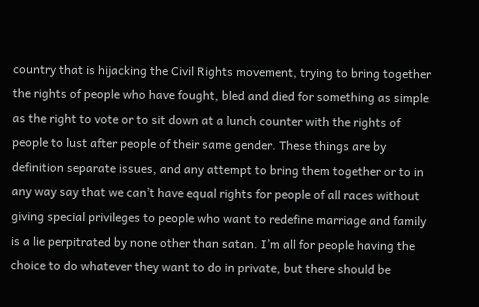country that is hijacking the Civil Rights movement, trying to bring together the rights of people who have fought, bled and died for something as simple as the right to vote or to sit down at a lunch counter with the rights of people to lust after people of their same gender. These things are by definition separate issues, and any attempt to bring them together or to in any way say that we can’t have equal rights for people of all races without giving special privileges to people who want to redefine marriage and family is a lie perpitrated by none other than satan. I’m all for people having the choice to do whatever they want to do in private, but there should be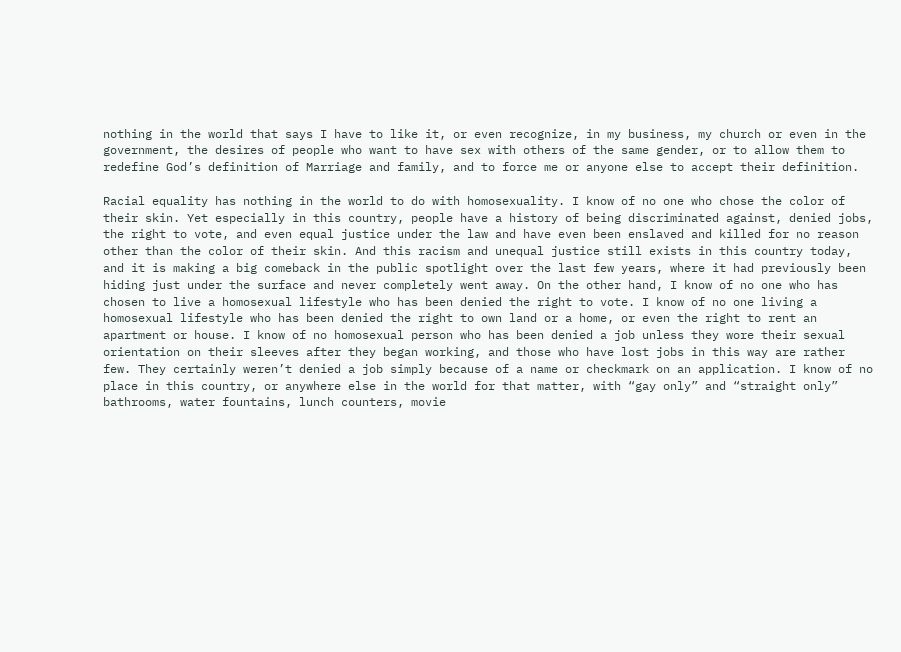nothing in the world that says I have to like it, or even recognize, in my business, my church or even in the government, the desires of people who want to have sex with others of the same gender, or to allow them to redefine God’s definition of Marriage and family, and to force me or anyone else to accept their definition.

Racial equality has nothing in the world to do with homosexuality. I know of no one who chose the color of their skin. Yet especially in this country, people have a history of being discriminated against, denied jobs, the right to vote, and even equal justice under the law and have even been enslaved and killed for no reason other than the color of their skin. And this racism and unequal justice still exists in this country today, and it is making a big comeback in the public spotlight over the last few years, where it had previously been hiding just under the surface and never completely went away. On the other hand, I know of no one who has chosen to live a homosexual lifestyle who has been denied the right to vote. I know of no one living a homosexual lifestyle who has been denied the right to own land or a home, or even the right to rent an apartment or house. I know of no homosexual person who has been denied a job unless they wore their sexual orientation on their sleeves after they began working, and those who have lost jobs in this way are rather few. They certainly weren’t denied a job simply because of a name or checkmark on an application. I know of no place in this country, or anywhere else in the world for that matter, with “gay only” and “straight only” bathrooms, water fountains, lunch counters, movie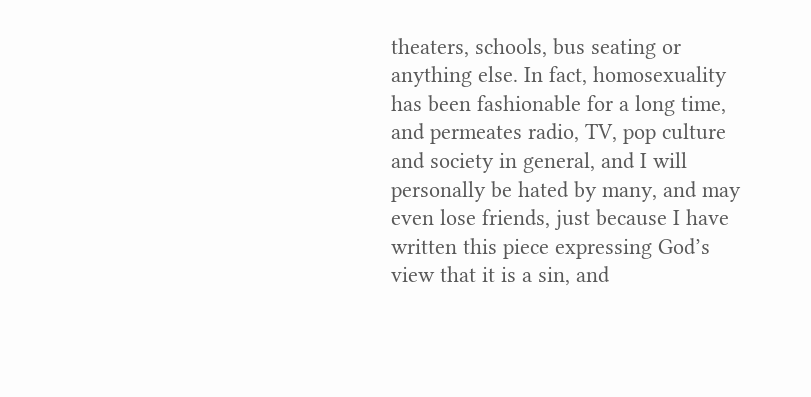theaters, schools, bus seating or anything else. In fact, homosexuality has been fashionable for a long time, and permeates radio, TV, pop culture and society in general, and I will personally be hated by many, and may even lose friends, just because I have written this piece expressing God’s view that it is a sin, and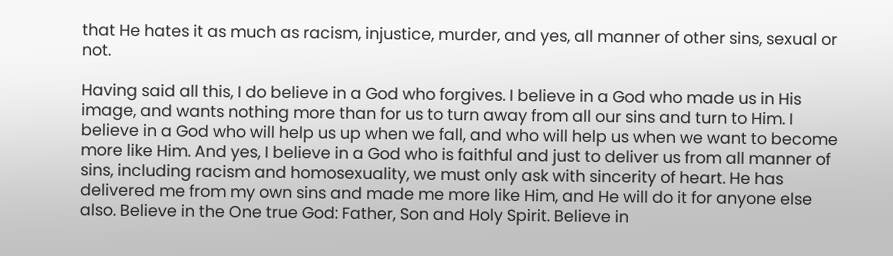that He hates it as much as racism, injustice, murder, and yes, all manner of other sins, sexual or not.

Having said all this, I do believe in a God who forgives. I believe in a God who made us in His image, and wants nothing more than for us to turn away from all our sins and turn to Him. I believe in a God who will help us up when we fall, and who will help us when we want to become more like Him. And yes, I believe in a God who is faithful and just to deliver us from all manner of sins, including racism and homosexuality, we must only ask with sincerity of heart. He has delivered me from my own sins and made me more like Him, and He will do it for anyone else also. Believe in the One true God: Father, Son and Holy Spirit. Believe in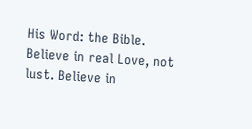His Word: the Bible. Believe in real Love, not lust. Believe in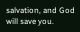salvation, and God will save you.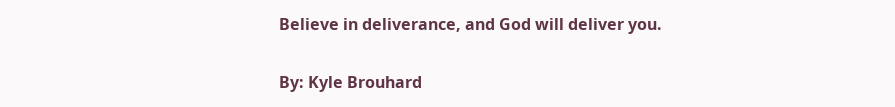Believe in deliverance, and God will deliver you.

By: Kyle Brouhard